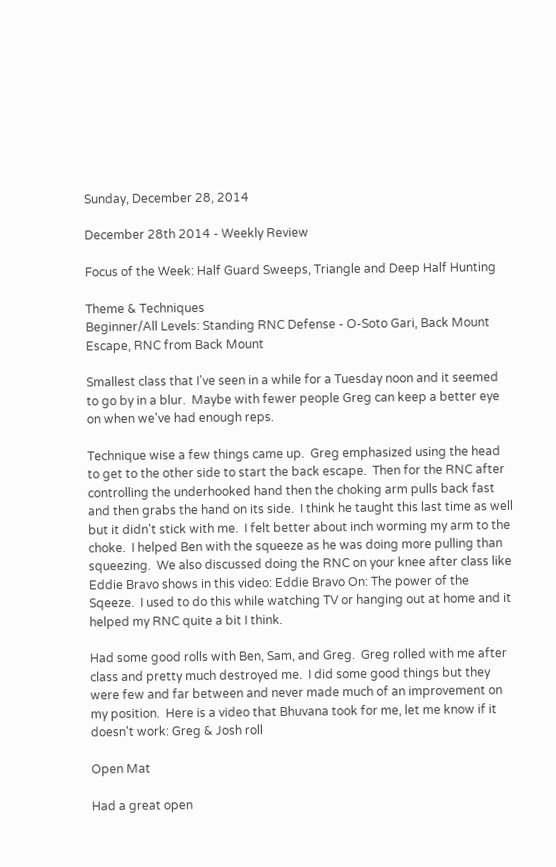Sunday, December 28, 2014

December 28th 2014 - Weekly Review

Focus of the Week: Half Guard Sweeps, Triangle and Deep Half Hunting

Theme & Techniques
Beginner/All Levels: Standing RNC Defense - O-Soto Gari, Back Mount Escape, RNC from Back Mount

Smallest class that I've seen in a while for a Tuesday noon and it seemed to go by in a blur.  Maybe with fewer people Greg can keep a better eye on when we've had enough reps.

Technique wise a few things came up.  Greg emphasized using the head to get to the other side to start the back escape.  Then for the RNC after controlling the underhooked hand then the choking arm pulls back fast and then grabs the hand on its side.  I think he taught this last time as well but it didn't stick with me.  I felt better about inch worming my arm to the choke.  I helped Ben with the squeeze as he was doing more pulling than squeezing.  We also discussed doing the RNC on your knee after class like Eddie Bravo shows in this video: Eddie Bravo On: The power of the Sqeeze.  I used to do this while watching TV or hanging out at home and it helped my RNC quite a bit I think.

Had some good rolls with Ben, Sam, and Greg.  Greg rolled with me after class and pretty much destroyed me.  I did some good things but they were few and far between and never made much of an improvement on my position.  Here is a video that Bhuvana took for me, let me know if it doesn't work: Greg & Josh roll

Open Mat

Had a great open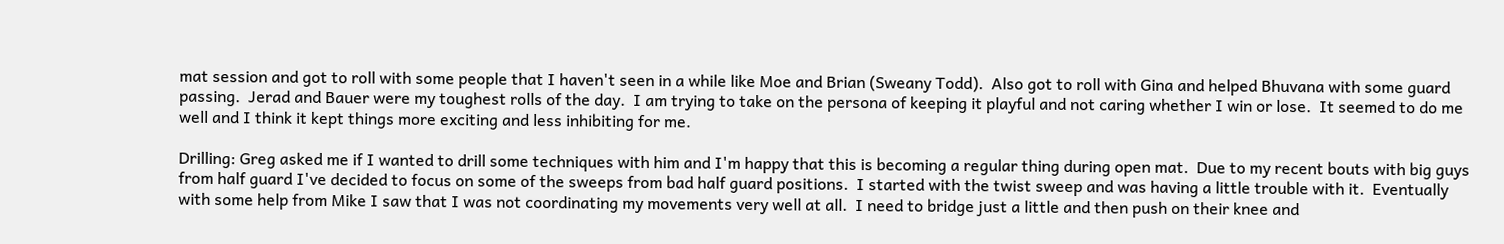mat session and got to roll with some people that I haven't seen in a while like Moe and Brian (Sweany Todd).  Also got to roll with Gina and helped Bhuvana with some guard passing.  Jerad and Bauer were my toughest rolls of the day.  I am trying to take on the persona of keeping it playful and not caring whether I win or lose.  It seemed to do me well and I think it kept things more exciting and less inhibiting for me.

Drilling: Greg asked me if I wanted to drill some techniques with him and I'm happy that this is becoming a regular thing during open mat.  Due to my recent bouts with big guys from half guard I've decided to focus on some of the sweeps from bad half guard positions.  I started with the twist sweep and was having a little trouble with it.  Eventually with some help from Mike I saw that I was not coordinating my movements very well at all.  I need to bridge just a little and then push on their knee and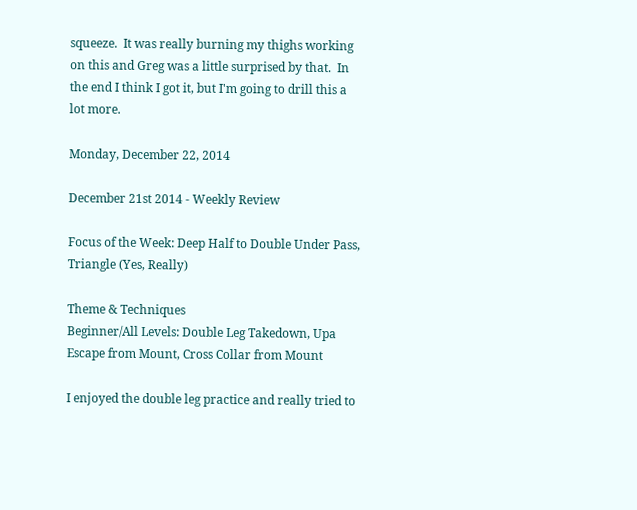squeeze.  It was really burning my thighs working on this and Greg was a little surprised by that.  In the end I think I got it, but I'm going to drill this a lot more.

Monday, December 22, 2014

December 21st 2014 - Weekly Review

Focus of the Week: Deep Half to Double Under Pass, Triangle (Yes, Really)

Theme & Techniques
Beginner/All Levels: Double Leg Takedown, Upa Escape from Mount, Cross Collar from Mount

I enjoyed the double leg practice and really tried to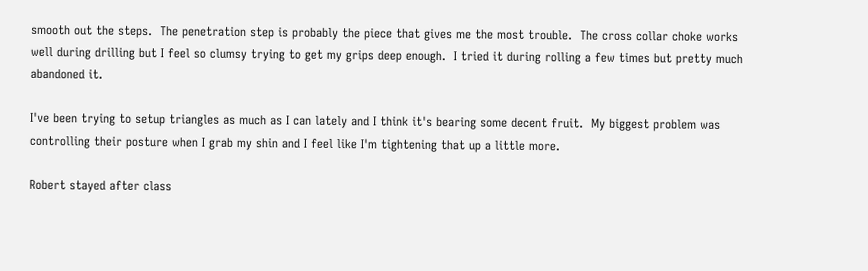smooth out the steps.  The penetration step is probably the piece that gives me the most trouble.  The cross collar choke works well during drilling but I feel so clumsy trying to get my grips deep enough.  I tried it during rolling a few times but pretty much abandoned it.

I've been trying to setup triangles as much as I can lately and I think it's bearing some decent fruit.  My biggest problem was controlling their posture when I grab my shin and I feel like I'm tightening that up a little more.

Robert stayed after class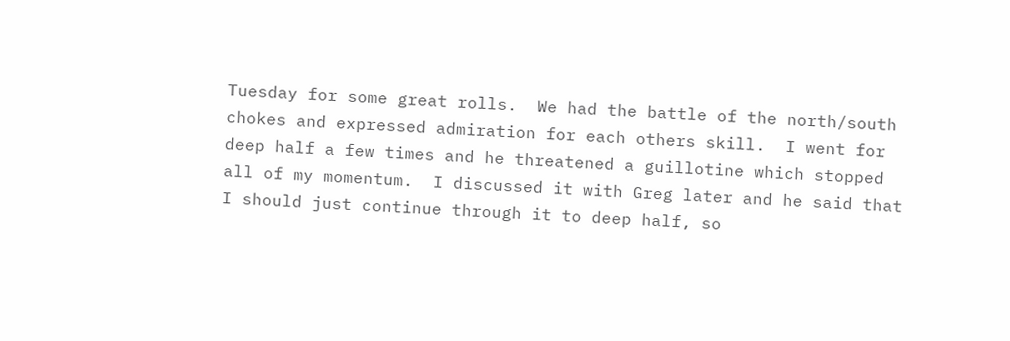Tuesday for some great rolls.  We had the battle of the north/south chokes and expressed admiration for each others skill.  I went for deep half a few times and he threatened a guillotine which stopped all of my momentum.  I discussed it with Greg later and he said that I should just continue through it to deep half, so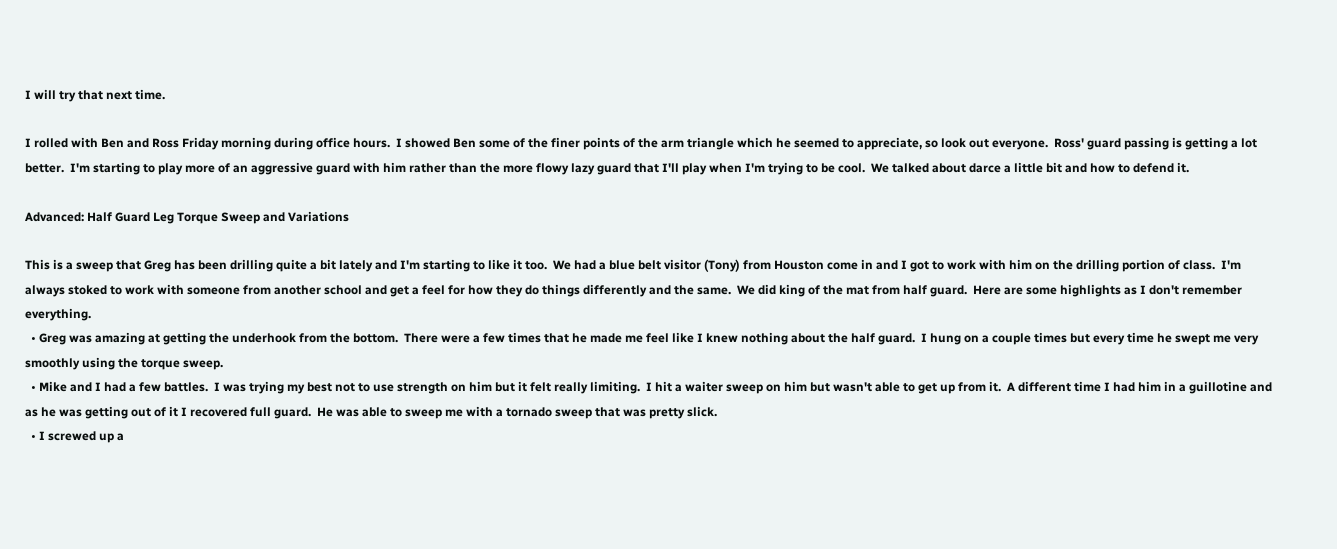I will try that next time.

I rolled with Ben and Ross Friday morning during office hours.  I showed Ben some of the finer points of the arm triangle which he seemed to appreciate, so look out everyone.  Ross' guard passing is getting a lot better.  I'm starting to play more of an aggressive guard with him rather than the more flowy lazy guard that I'll play when I'm trying to be cool.  We talked about darce a little bit and how to defend it.

Advanced: Half Guard Leg Torque Sweep and Variations

This is a sweep that Greg has been drilling quite a bit lately and I'm starting to like it too.  We had a blue belt visitor (Tony) from Houston come in and I got to work with him on the drilling portion of class.  I'm always stoked to work with someone from another school and get a feel for how they do things differently and the same.  We did king of the mat from half guard.  Here are some highlights as I don't remember everything.
  • Greg was amazing at getting the underhook from the bottom.  There were a few times that he made me feel like I knew nothing about the half guard.  I hung on a couple times but every time he swept me very smoothly using the torque sweep.
  • Mike and I had a few battles.  I was trying my best not to use strength on him but it felt really limiting.  I hit a waiter sweep on him but wasn't able to get up from it.  A different time I had him in a guillotine and as he was getting out of it I recovered full guard.  He was able to sweep me with a tornado sweep that was pretty slick.
  • I screwed up a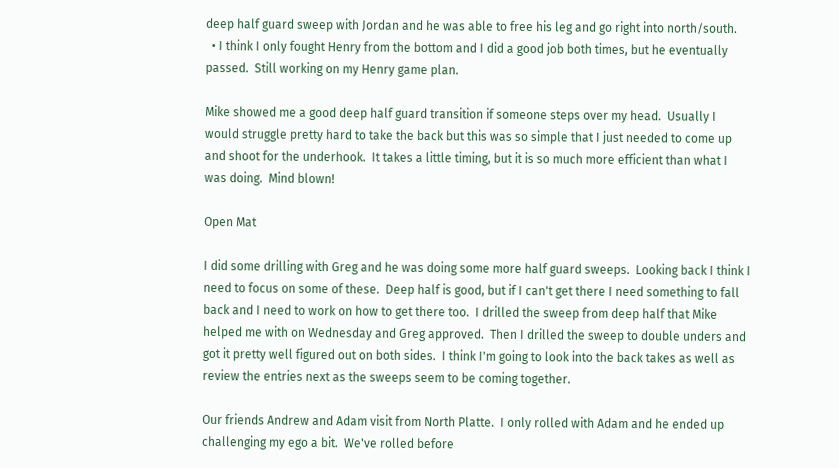deep half guard sweep with Jordan and he was able to free his leg and go right into north/south.
  • I think I only fought Henry from the bottom and I did a good job both times, but he eventually passed.  Still working on my Henry game plan.

Mike showed me a good deep half guard transition if someone steps over my head.  Usually I would struggle pretty hard to take the back but this was so simple that I just needed to come up and shoot for the underhook.  It takes a little timing, but it is so much more efficient than what I was doing.  Mind blown!

Open Mat

I did some drilling with Greg and he was doing some more half guard sweeps.  Looking back I think I need to focus on some of these.  Deep half is good, but if I can't get there I need something to fall back and I need to work on how to get there too.  I drilled the sweep from deep half that Mike helped me with on Wednesday and Greg approved.  Then I drilled the sweep to double unders and got it pretty well figured out on both sides.  I think I'm going to look into the back takes as well as review the entries next as the sweeps seem to be coming together.

Our friends Andrew and Adam visit from North Platte.  I only rolled with Adam and he ended up challenging my ego a bit.  We've rolled before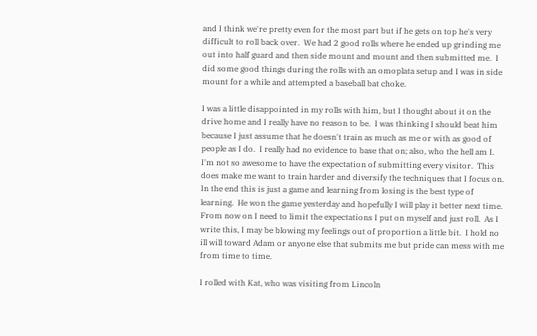and I think we're pretty even for the most part but if he gets on top he's very difficult to roll back over.  We had 2 good rolls where he ended up grinding me out into half guard and then side mount and mount and then submitted me.  I did some good things during the rolls with an omoplata setup and I was in side mount for a while and attempted a baseball bat choke.

I was a little disappointed in my rolls with him, but I thought about it on the drive home and I really have no reason to be.  I was thinking I should beat him because I just assume that he doesn't train as much as me or with as good of people as I do.  I really had no evidence to base that on; also, who the hell am I.  I'm not so awesome to have the expectation of submitting every visitor.  This does make me want to train harder and diversify the techniques that I focus on.  In the end this is just a game and learning from losing is the best type of learning.  He won the game yesterday and hopefully I will play it better next time.  From now on I need to limit the expectations I put on myself and just roll.  As I write this, I may be blowing my feelings out of proportion a little bit.  I hold no ill will toward Adam or anyone else that submits me but pride can mess with me from time to time.

I rolled with Kat, who was visiting from Lincoln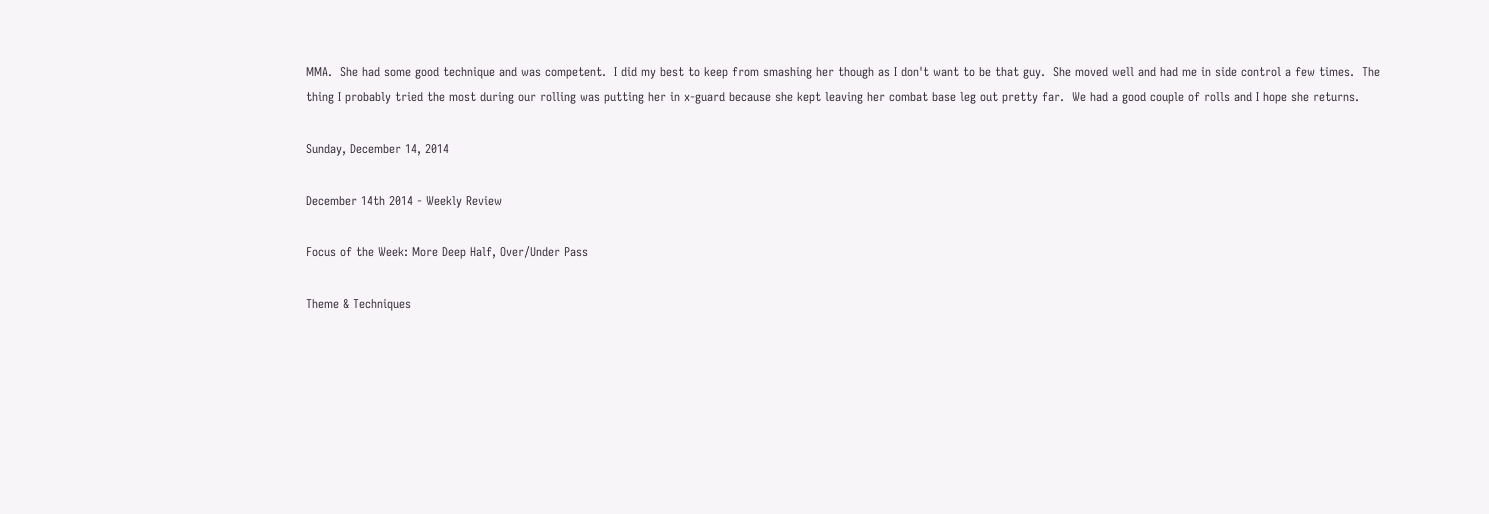MMA.  She had some good technique and was competent.  I did my best to keep from smashing her though as I don't want to be that guy.  She moved well and had me in side control a few times.  The thing I probably tried the most during our rolling was putting her in x-guard because she kept leaving her combat base leg out pretty far.  We had a good couple of rolls and I hope she returns.

Sunday, December 14, 2014

December 14th 2014 - Weekly Review

Focus of the Week: More Deep Half, Over/Under Pass

Theme & Techniques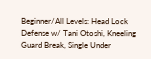Beginner/All Levels: Head Lock Defense w/ Tani Otoshi, Kneeling Guard Break, Single Under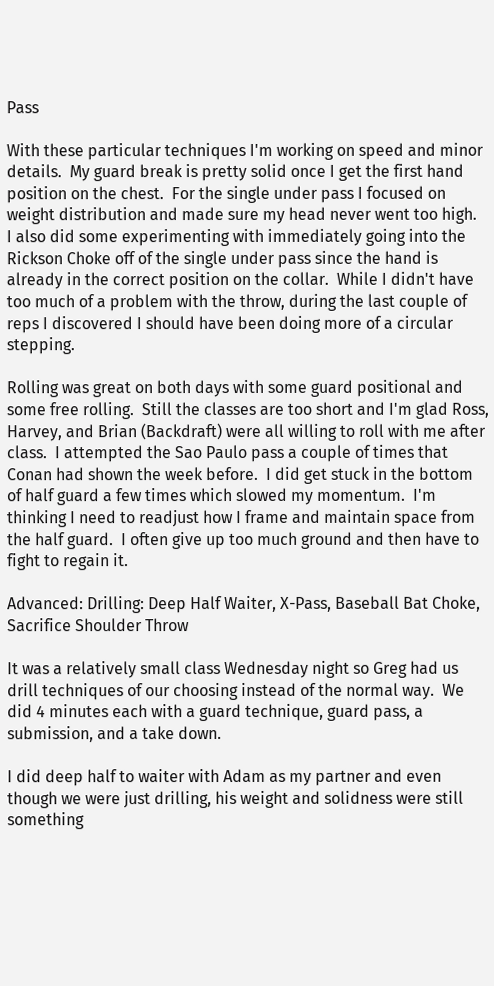Pass

With these particular techniques I'm working on speed and minor details.  My guard break is pretty solid once I get the first hand position on the chest.  For the single under pass I focused on weight distribution and made sure my head never went too high.  I also did some experimenting with immediately going into the Rickson Choke off of the single under pass since the hand is already in the correct position on the collar.  While I didn't have too much of a problem with the throw, during the last couple of reps I discovered I should have been doing more of a circular stepping.

Rolling was great on both days with some guard positional and some free rolling.  Still the classes are too short and I'm glad Ross, Harvey, and Brian (Backdraft) were all willing to roll with me after class.  I attempted the Sao Paulo pass a couple of times that Conan had shown the week before.  I did get stuck in the bottom of half guard a few times which slowed my momentum.  I'm thinking I need to readjust how I frame and maintain space from the half guard.  I often give up too much ground and then have to fight to regain it.

Advanced: Drilling: Deep Half Waiter, X-Pass, Baseball Bat Choke, Sacrifice Shoulder Throw

It was a relatively small class Wednesday night so Greg had us drill techniques of our choosing instead of the normal way.  We did 4 minutes each with a guard technique, guard pass, a submission, and a take down.

I did deep half to waiter with Adam as my partner and even though we were just drilling, his weight and solidness were still something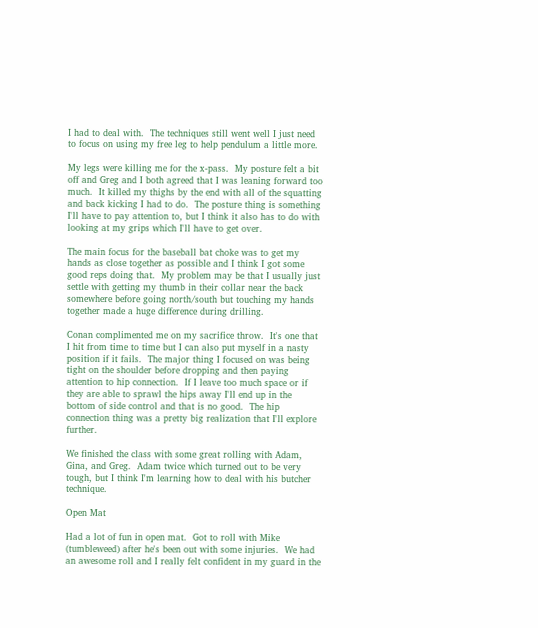I had to deal with.  The techniques still went well I just need to focus on using my free leg to help pendulum a little more.

My legs were killing me for the x-pass.  My posture felt a bit off and Greg and I both agreed that I was leaning forward too much.  It killed my thighs by the end with all of the squatting and back kicking I had to do.  The posture thing is something I'll have to pay attention to, but I think it also has to do with looking at my grips which I'll have to get over.

The main focus for the baseball bat choke was to get my hands as close together as possible and I think I got some good reps doing that.  My problem may be that I usually just settle with getting my thumb in their collar near the back somewhere before going north/south but touching my hands together made a huge difference during drilling.

Conan complimented me on my sacrifice throw.  It's one that I hit from time to time but I can also put myself in a nasty position if it fails.  The major thing I focused on was being tight on the shoulder before dropping and then paying attention to hip connection.  If I leave too much space or if they are able to sprawl the hips away I'll end up in the bottom of side control and that is no good.  The hip connection thing was a pretty big realization that I'll explore further.

We finished the class with some great rolling with Adam, Gina, and Greg.  Adam twice which turned out to be very tough, but I think I'm learning how to deal with his butcher technique.

Open Mat

Had a lot of fun in open mat.  Got to roll with Mike (tumbleweed) after he's been out with some injuries.  We had an awesome roll and I really felt confident in my guard in the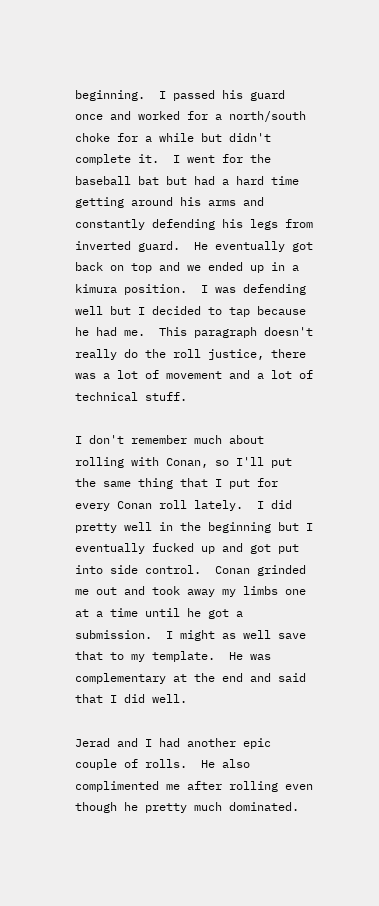beginning.  I passed his guard once and worked for a north/south choke for a while but didn't complete it.  I went for the baseball bat but had a hard time getting around his arms and constantly defending his legs from inverted guard.  He eventually got back on top and we ended up in a kimura position.  I was defending well but I decided to tap because he had me.  This paragraph doesn't really do the roll justice, there was a lot of movement and a lot of technical stuff.

I don't remember much about rolling with Conan, so I'll put the same thing that I put for every Conan roll lately.  I did pretty well in the beginning but I eventually fucked up and got put into side control.  Conan grinded me out and took away my limbs one at a time until he got a submission.  I might as well save that to my template.  He was complementary at the end and said that I did well.

Jerad and I had another epic couple of rolls.  He also complimented me after rolling even though he pretty much dominated.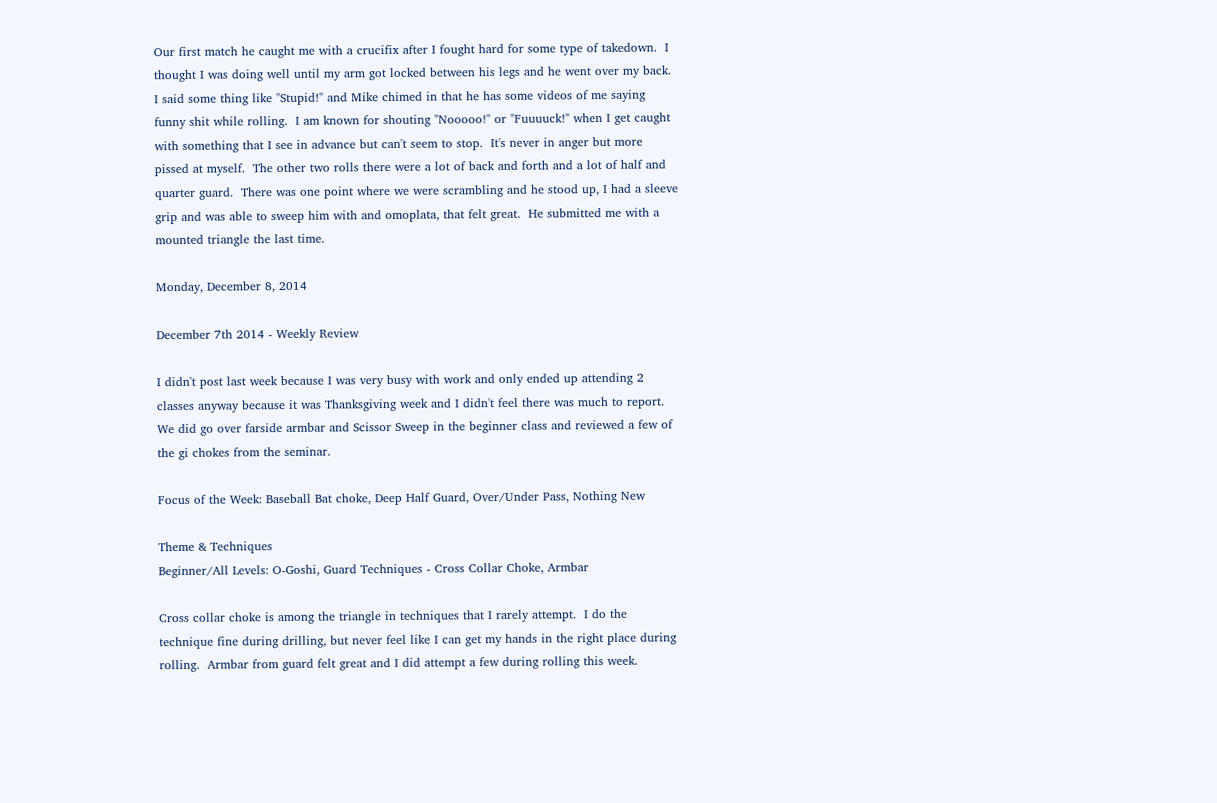Our first match he caught me with a crucifix after I fought hard for some type of takedown.  I thought I was doing well until my arm got locked between his legs and he went over my back.  I said some thing like "Stupid!" and Mike chimed in that he has some videos of me saying funny shit while rolling.  I am known for shouting "Nooooo!" or "Fuuuuck!" when I get caught with something that I see in advance but can't seem to stop.  It's never in anger but more pissed at myself.  The other two rolls there were a lot of back and forth and a lot of half and quarter guard.  There was one point where we were scrambling and he stood up, I had a sleeve grip and was able to sweep him with and omoplata, that felt great.  He submitted me with a mounted triangle the last time.

Monday, December 8, 2014

December 7th 2014 - Weekly Review

I didn't post last week because I was very busy with work and only ended up attending 2 classes anyway because it was Thanksgiving week and I didn't feel there was much to report.  We did go over farside armbar and Scissor Sweep in the beginner class and reviewed a few of the gi chokes from the seminar.

Focus of the Week: Baseball Bat choke, Deep Half Guard, Over/Under Pass, Nothing New

Theme & Techniques
Beginner/All Levels: O-Goshi, Guard Techniques - Cross Collar Choke, Armbar

Cross collar choke is among the triangle in techniques that I rarely attempt.  I do the technique fine during drilling, but never feel like I can get my hands in the right place during rolling.  Armbar from guard felt great and I did attempt a few during rolling this week.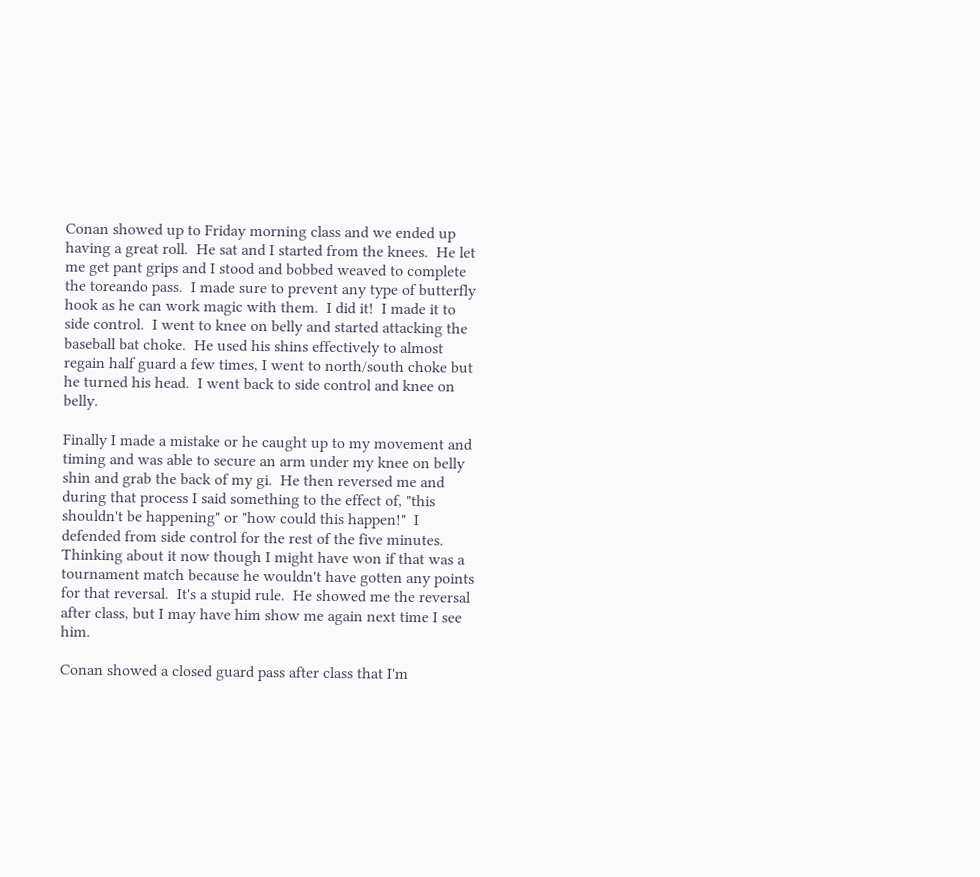Conan showed up to Friday morning class and we ended up having a great roll.  He sat and I started from the knees.  He let me get pant grips and I stood and bobbed weaved to complete the toreando pass.  I made sure to prevent any type of butterfly hook as he can work magic with them.  I did it!  I made it to side control.  I went to knee on belly and started attacking the baseball bat choke.  He used his shins effectively to almost regain half guard a few times, I went to north/south choke but he turned his head.  I went back to side control and knee on belly.

Finally I made a mistake or he caught up to my movement and timing and was able to secure an arm under my knee on belly shin and grab the back of my gi.  He then reversed me and during that process I said something to the effect of, "this shouldn't be happening" or "how could this happen!"  I defended from side control for the rest of the five minutes.  Thinking about it now though I might have won if that was a tournament match because he wouldn't have gotten any points for that reversal.  It's a stupid rule.  He showed me the reversal after class, but I may have him show me again next time I see him.

Conan showed a closed guard pass after class that I'm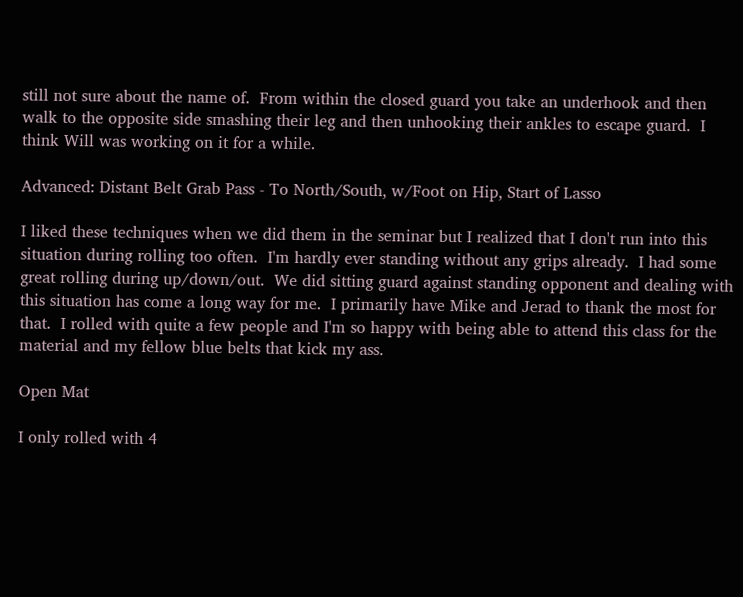still not sure about the name of.  From within the closed guard you take an underhook and then walk to the opposite side smashing their leg and then unhooking their ankles to escape guard.  I think Will was working on it for a while.

Advanced: Distant Belt Grab Pass - To North/South, w/Foot on Hip, Start of Lasso

I liked these techniques when we did them in the seminar but I realized that I don't run into this situation during rolling too often.  I'm hardly ever standing without any grips already.  I had some great rolling during up/down/out.  We did sitting guard against standing opponent and dealing with this situation has come a long way for me.  I primarily have Mike and Jerad to thank the most for that.  I rolled with quite a few people and I'm so happy with being able to attend this class for the material and my fellow blue belts that kick my ass.

Open Mat

I only rolled with 4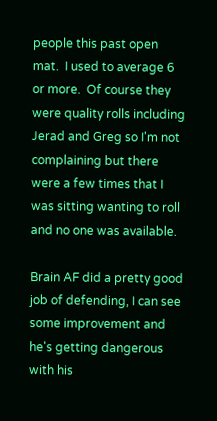people this past open mat.  I used to average 6 or more.  Of course they were quality rolls including Jerad and Greg so I'm not complaining but there were a few times that I was sitting wanting to roll and no one was available.

Brain AF did a pretty good job of defending, I can see some improvement and he's getting dangerous with his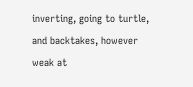inverting, going to turtle, and backtakes, however weak at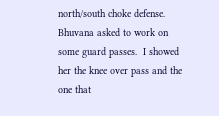north/south choke defense.  Bhuvana asked to work on some guard passes.  I showed her the knee over pass and the one that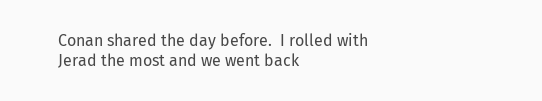Conan shared the day before.  I rolled with Jerad the most and we went back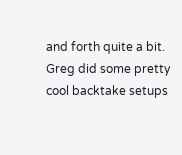and forth quite a bit.  Greg did some pretty cool backtake setups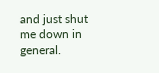and just shut me down in general.